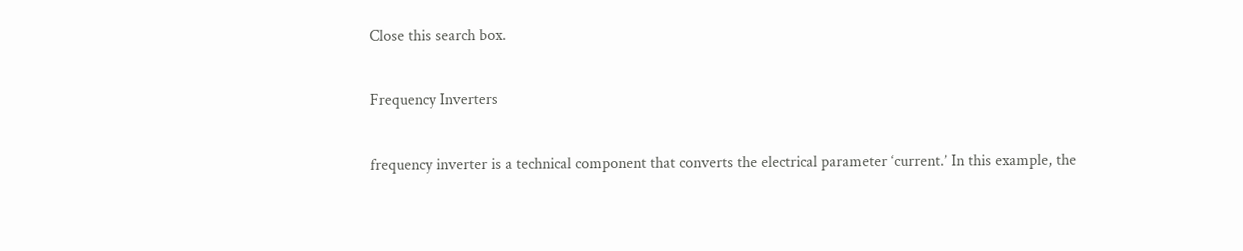Close this search box.

Frequency Inverters

frequency inverter is a technical component that converts the electrical parameter ‘current.’ In this example, the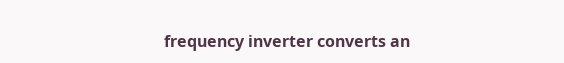frequency inverter converts an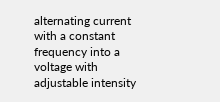alternating current with a constant frequency into a voltage with adjustable intensity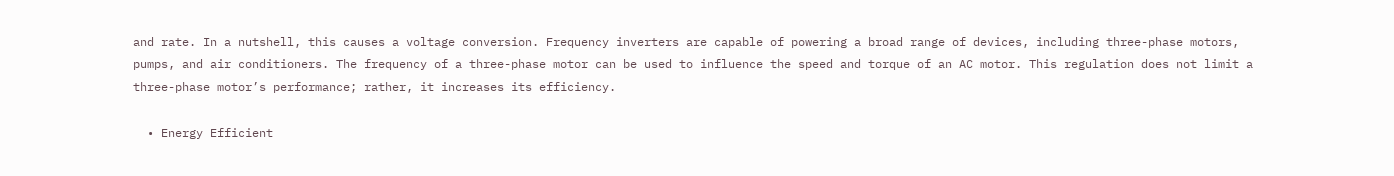and rate. In a nutshell, this causes a voltage conversion. Frequency inverters are capable of powering a broad range of devices, including three-phase motors, pumps, and air conditioners. The frequency of a three-phase motor can be used to influence the speed and torque of an AC motor. This regulation does not limit a three-phase motor’s performance; rather, it increases its efficiency.

  • Energy Efficient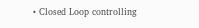• Closed Loop controlling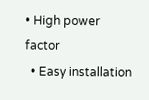• High power factor
  • Easy installation